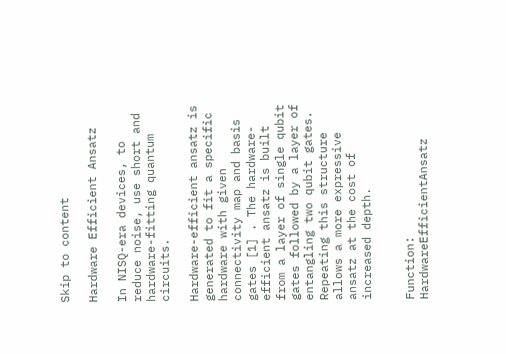Skip to content

Hardware Efficient Ansatz

In NISQ-era devices, to reduce noise, use short and hardware-fitting quantum circuits.

Hardware-efficient ansatz is generated to fit a specific hardware with given connectivity map and basis gates [1] . The hardware-efficient ansatz is built from a layer of single qubit gates followed by a layer of entangling two qubit gates. Repeating this structure allows a more expressive ansatz at the cost of increased depth.


Function: HardwareEfficientAnsatz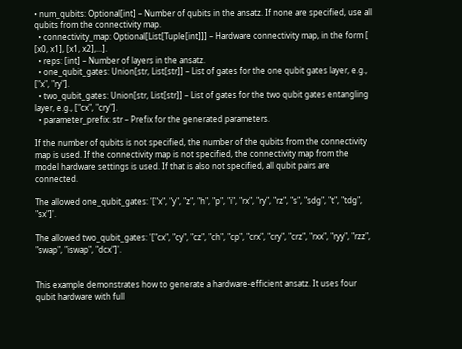• num_qubits: Optional[int] – Number of qubits in the ansatz. If none are specified, use all qubits from the connectivity map.
  • connectivity_map: Optional[List[Tuple[int]]] – Hardware connectivity map, in the form [ [x0, x1], [x1, x2],...].
  • reps: [int] – Number of layers in the ansatz.
  • one_qubit_gates: Union[str, List[str]] – List of gates for the one qubit gates layer, e.g., ["x", "ry"].
  • two_qubit_gates: Union[str, List[str]] – List of gates for the two qubit gates entangling layer, e.g., ["cx", "cry"].
  • parameter_prefix: str – Prefix for the generated parameters.

If the number of qubits is not specified, the number of the qubits from the connectivity map is used. If the connectivity map is not specified, the connectivity map from the model hardware settings is used. If that is also not specified, all qubit pairs are connected.

The allowed one_qubit_gates: '["x", "y", "z", "h", "p", "i", "rx", "ry", "rz", "s", "sdg", "t", "tdg", "sx"]'.

The allowed two_qubit_gates: '["cx", "cy", "cz", "ch", "cp", "crx", "cry", "crz", "rxx", "ryy", "rzz", "swap", "iswap", "dcx"]'.


This example demonstrates how to generate a hardware-efficient ansatz. It uses four qubit hardware with full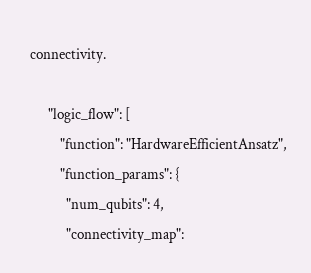connectivity.

      "logic_flow": [
          "function": "HardwareEfficientAnsatz",
          "function_params": {
            "num_qubits": 4,
            "connectivity_map":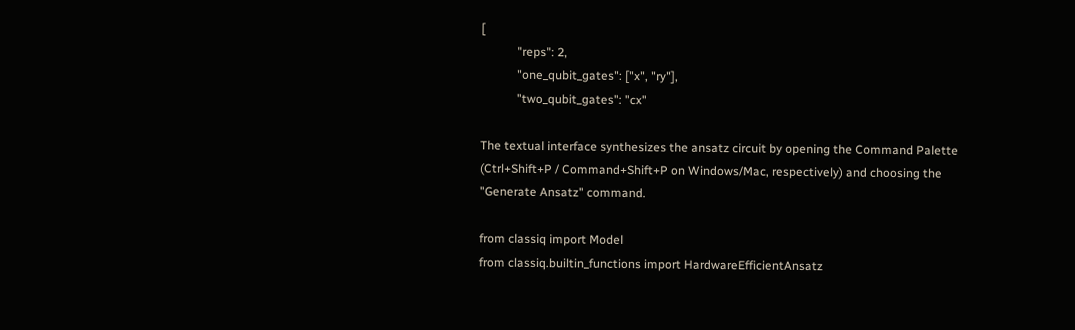[
            "reps": 2,
            "one_qubit_gates": ["x", "ry"],
            "two_qubit_gates": "cx"

The textual interface synthesizes the ansatz circuit by opening the Command Palette (Ctrl+Shift+P / Command+Shift+P on Windows/Mac, respectively) and choosing the "Generate Ansatz" command.

from classiq import Model
from classiq.builtin_functions import HardwareEfficientAnsatz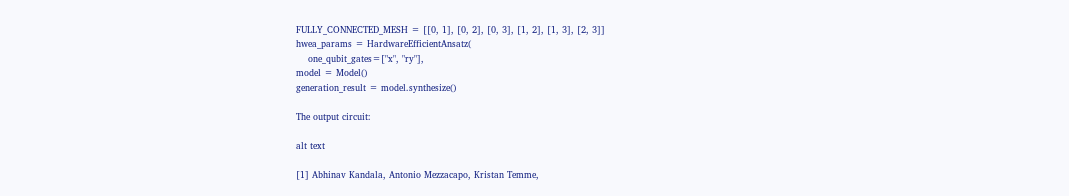FULLY_CONNECTED_MESH = [[0, 1], [0, 2], [0, 3], [1, 2], [1, 3], [2, 3]]
hwea_params = HardwareEfficientAnsatz(
    one_qubit_gates=["x", "ry"],
model = Model()
generation_result = model.synthesize()

The output circuit:

alt text

[1] Abhinav Kandala, Antonio Mezzacapo, Kristan Temme,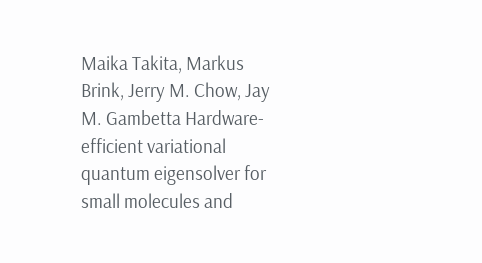Maika Takita, Markus Brink, Jerry M. Chow, Jay M. Gambetta Hardware-efficient variational quantum eigensolver for small molecules and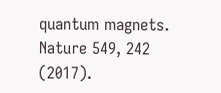quantum magnets. Nature 549, 242 (2017).